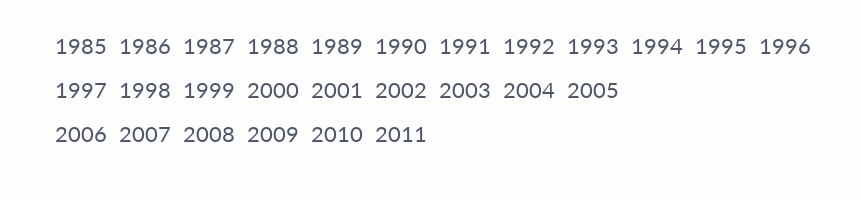1985  1986  1987  1988  1989  1990  1991  1992  1993  1994  1995  1996  1997  1998  1999  2000  2001  2002  2003  2004  2005
2006  2007  2008  2009  2010  2011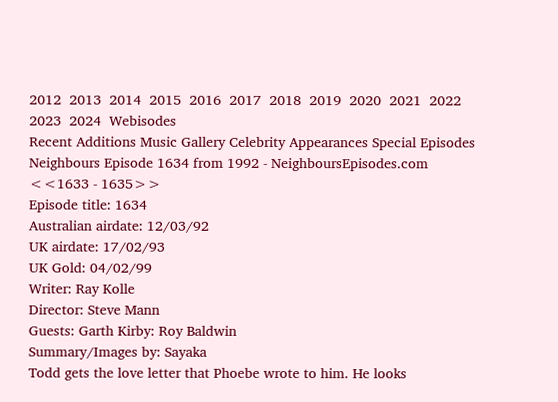2012  2013  2014  2015  2016  2017  2018  2019  2020  2021  2022  2023  2024  Webisodes
Recent Additions Music Gallery Celebrity Appearances Special Episodes
Neighbours Episode 1634 from 1992 - NeighboursEpisodes.com
<<1633 - 1635>>
Episode title: 1634
Australian airdate: 12/03/92
UK airdate: 17/02/93
UK Gold: 04/02/99
Writer: Ray Kolle
Director: Steve Mann
Guests: Garth Kirby: Roy Baldwin
Summary/Images by: Sayaka
Todd gets the love letter that Phoebe wrote to him. He looks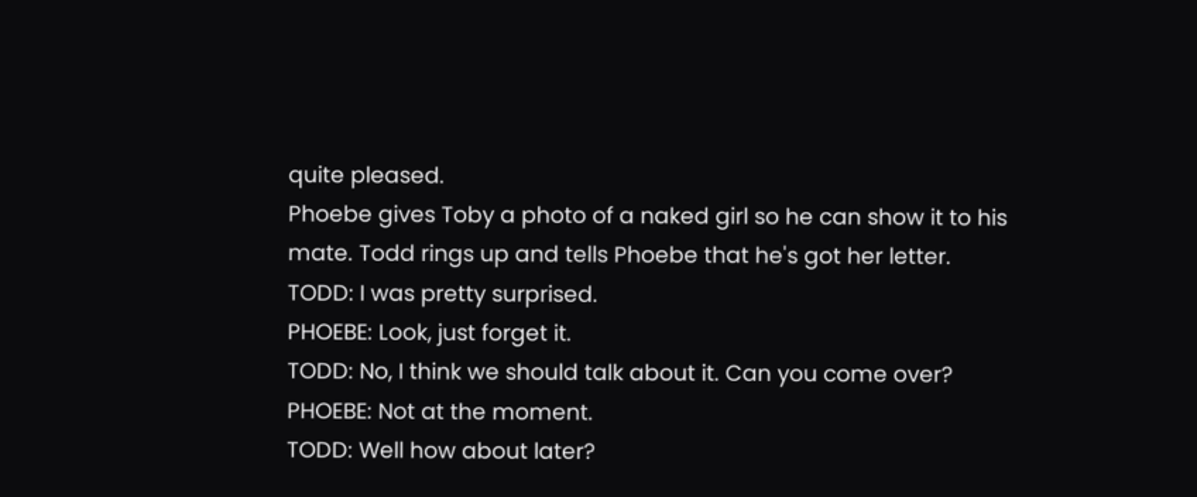quite pleased.
Phoebe gives Toby a photo of a naked girl so he can show it to his mate. Todd rings up and tells Phoebe that he's got her letter.
TODD: I was pretty surprised.
PHOEBE: Look, just forget it.
TODD: No, I think we should talk about it. Can you come over?
PHOEBE: Not at the moment.
TODD: Well how about later?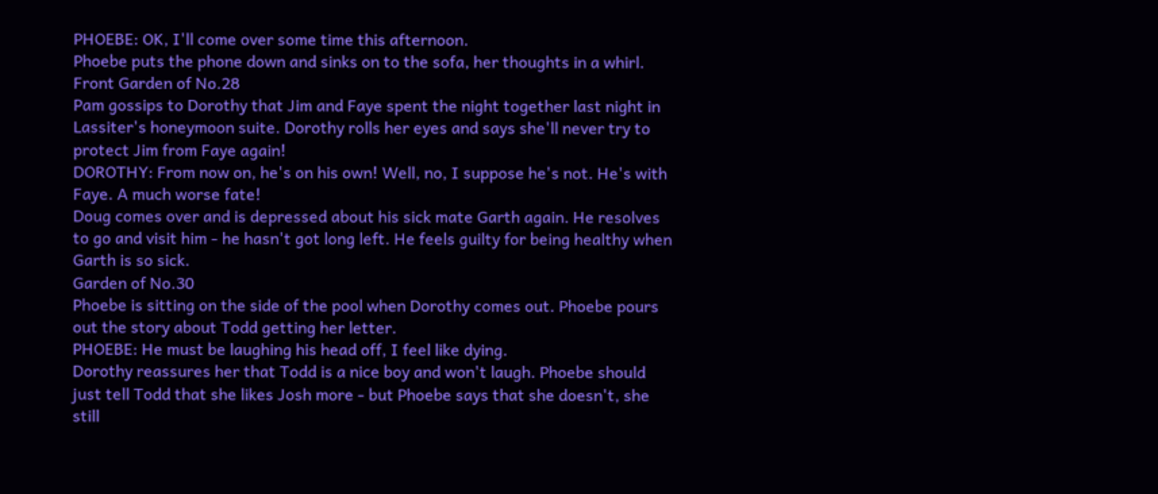PHOEBE: OK, I'll come over some time this afternoon.
Phoebe puts the phone down and sinks on to the sofa, her thoughts in a whirl.
Front Garden of No.28
Pam gossips to Dorothy that Jim and Faye spent the night together last night in Lassiter's honeymoon suite. Dorothy rolls her eyes and says she'll never try to protect Jim from Faye again!
DOROTHY: From now on, he's on his own! Well, no, I suppose he's not. He's with Faye. A much worse fate!
Doug comes over and is depressed about his sick mate Garth again. He resolves to go and visit him - he hasn't got long left. He feels guilty for being healthy when Garth is so sick.
Garden of No.30
Phoebe is sitting on the side of the pool when Dorothy comes out. Phoebe pours out the story about Todd getting her letter.
PHOEBE: He must be laughing his head off, I feel like dying.
Dorothy reassures her that Todd is a nice boy and won't laugh. Phoebe should just tell Todd that she likes Josh more - but Phoebe says that she doesn't, she still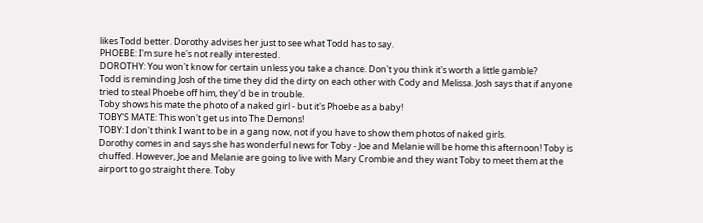likes Todd better. Dorothy advises her just to see what Todd has to say.
PHOEBE: I'm sure he's not really interested.
DOROTHY: You won't know for certain unless you take a chance. Don't you think it's worth a little gamble?
Todd is reminding Josh of the time they did the dirty on each other with Cody and Melissa. Josh says that if anyone tried to steal Phoebe off him, they'd be in trouble.
Toby shows his mate the photo of a naked girl - but it's Phoebe as a baby!
TOBY'S MATE: This won't get us into The Demons!
TOBY: I don't think I want to be in a gang now, not if you have to show them photos of naked girls.
Dorothy comes in and says she has wonderful news for Toby - Joe and Melanie will be home this afternoon! Toby is chuffed. However, Joe and Melanie are going to live with Mary Crombie and they want Toby to meet them at the airport to go straight there. Toby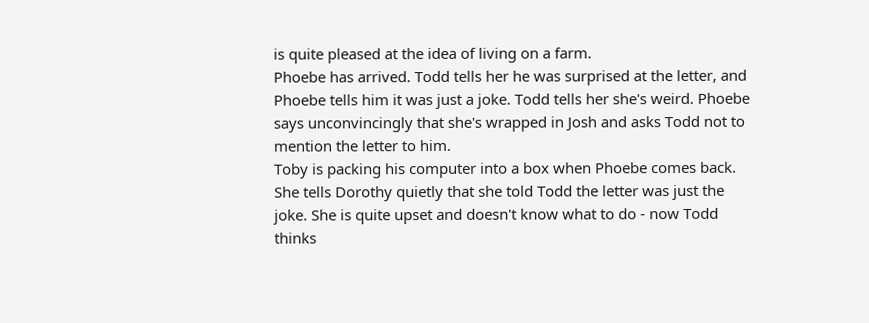is quite pleased at the idea of living on a farm.
Phoebe has arrived. Todd tells her he was surprised at the letter, and Phoebe tells him it was just a joke. Todd tells her she's weird. Phoebe says unconvincingly that she's wrapped in Josh and asks Todd not to mention the letter to him.
Toby is packing his computer into a box when Phoebe comes back. She tells Dorothy quietly that she told Todd the letter was just the joke. She is quite upset and doesn't know what to do - now Todd thinks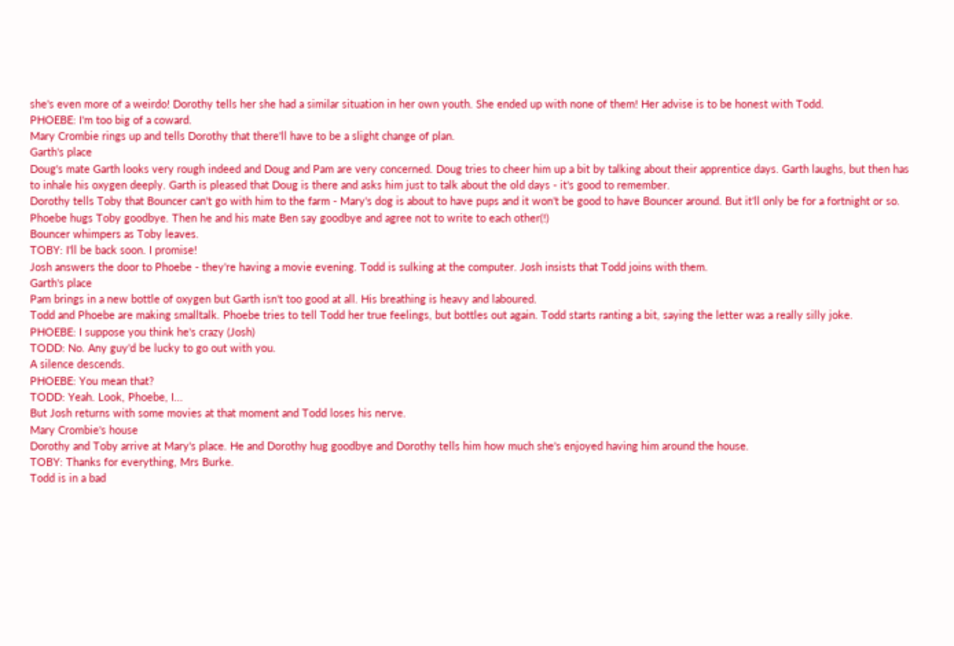she's even more of a weirdo! Dorothy tells her she had a similar situation in her own youth. She ended up with none of them! Her advise is to be honest with Todd.
PHOEBE: I'm too big of a coward.
Mary Crombie rings up and tells Dorothy that there'll have to be a slight change of plan.
Garth's place
Doug's mate Garth looks very rough indeed and Doug and Pam are very concerned. Doug tries to cheer him up a bit by talking about their apprentice days. Garth laughs, but then has to inhale his oxygen deeply. Garth is pleased that Doug is there and asks him just to talk about the old days - it's good to remember.
Dorothy tells Toby that Bouncer can't go with him to the farm - Mary's dog is about to have pups and it won't be good to have Bouncer around. But it'll only be for a fortnight or so. Phoebe hugs Toby goodbye. Then he and his mate Ben say goodbye and agree not to write to each other(!)
Bouncer whimpers as Toby leaves.
TOBY: I'll be back soon. I promise!
Josh answers the door to Phoebe - they're having a movie evening. Todd is sulking at the computer. Josh insists that Todd joins with them.
Garth's place
Pam brings in a new bottle of oxygen but Garth isn't too good at all. His breathing is heavy and laboured.
Todd and Phoebe are making smalltalk. Phoebe tries to tell Todd her true feelings, but bottles out again. Todd starts ranting a bit, saying the letter was a really silly joke.
PHOEBE: I suppose you think he's crazy (Josh)
TODD: No. Any guy'd be lucky to go out with you.
A silence descends.
PHOEBE: You mean that?
TODD: Yeah. Look, Phoebe, I...
But Josh returns with some movies at that moment and Todd loses his nerve.
Mary Crombie's house
Dorothy and Toby arrive at Mary's place. He and Dorothy hug goodbye and Dorothy tells him how much she's enjoyed having him around the house.
TOBY: Thanks for everything, Mrs Burke.
Todd is in a bad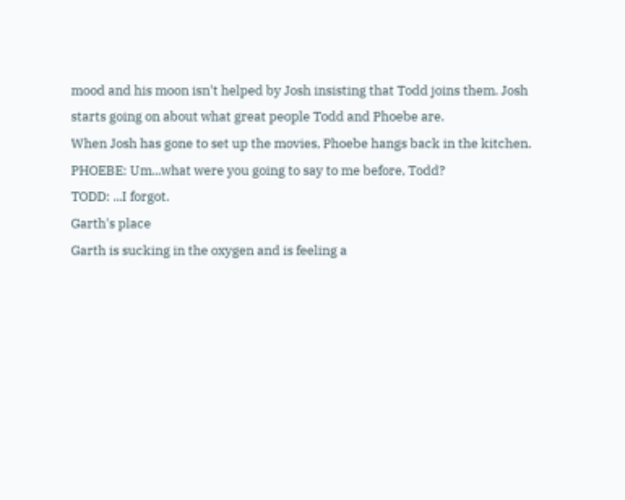mood and his moon isn't helped by Josh insisting that Todd joins them. Josh starts going on about what great people Todd and Phoebe are.
When Josh has gone to set up the movies, Phoebe hangs back in the kitchen.
PHOEBE: Um...what were you going to say to me before, Todd?
TODD: ...I forgot.
Garth's place
Garth is sucking in the oxygen and is feeling a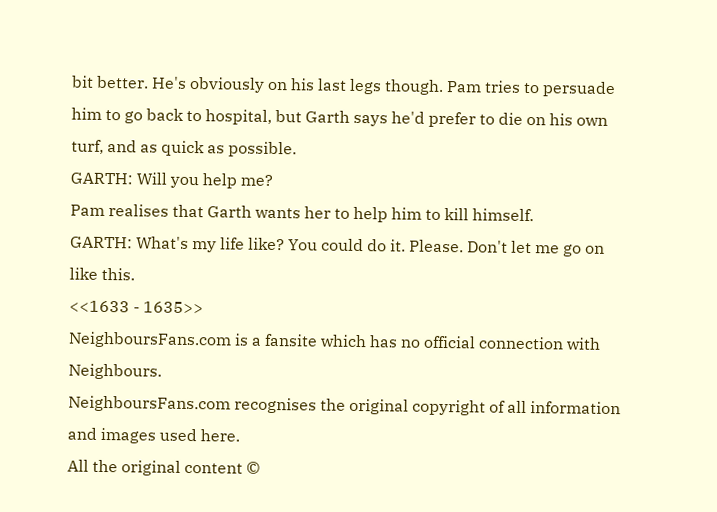bit better. He's obviously on his last legs though. Pam tries to persuade him to go back to hospital, but Garth says he'd prefer to die on his own turf, and as quick as possible.
GARTH: Will you help me?
Pam realises that Garth wants her to help him to kill himself.
GARTH: What's my life like? You could do it. Please. Don't let me go on like this.
<<1633 - 1635>>
NeighboursFans.com is a fansite which has no official connection with Neighbours.
NeighboursFans.com recognises the original copyright of all information and images used here.
All the original content ©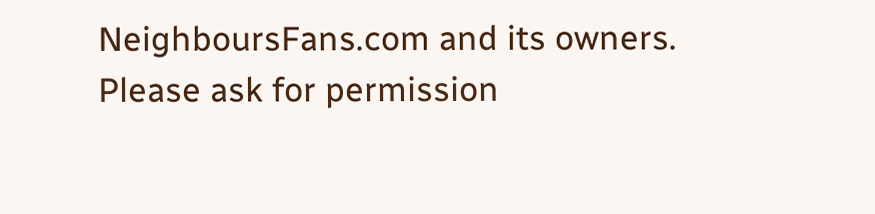NeighboursFans.com and its owners.
Please ask for permission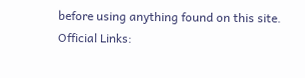before using anything found on this site.
Official Links: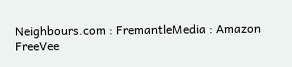Neighbours.com : FremantleMedia : Amazon FreeVee